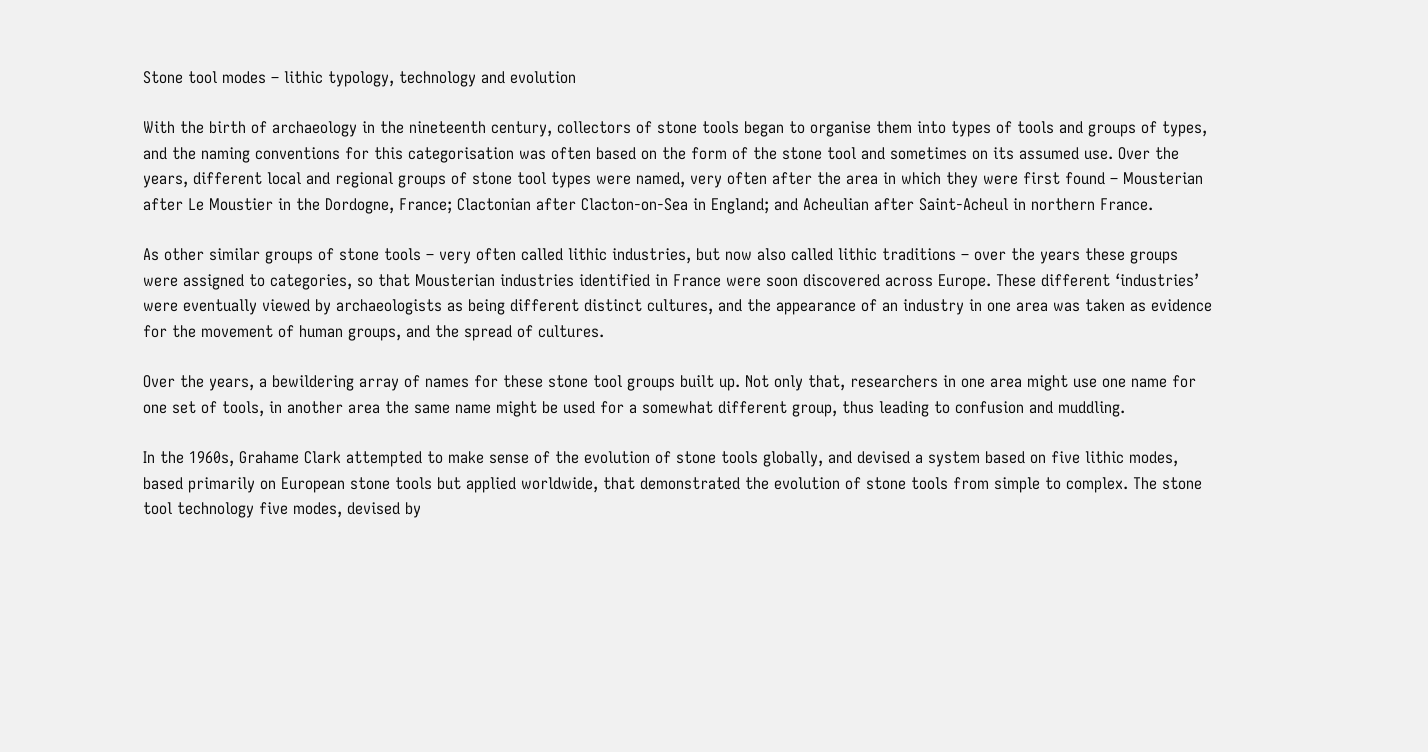Stone tool modes – lithic typology, technology and evolution

With the birth of archaeology in the nineteenth century, collectors of stone tools began to organise them into types of tools and groups of types, and the naming conventions for this categorisation was often based on the form of the stone tool and sometimes on its assumed use. Over the years, different local and regional groups of stone tool types were named, very often after the area in which they were first found – Mousterian after Le Moustier in the Dordogne, France; Clactonian after Clacton-on-Sea in England; and Acheulian after Saint-Acheul in northern France.

As other similar groups of stone tools – very often called lithic industries, but now also called lithic traditions – over the years these groups were assigned to categories, so that Mousterian industries identified in France were soon discovered across Europe. These different ‘industries’ were eventually viewed by archaeologists as being different distinct cultures, and the appearance of an industry in one area was taken as evidence for the movement of human groups, and the spread of cultures.

Over the years, a bewildering array of names for these stone tool groups built up. Not only that, researchers in one area might use one name for one set of tools, in another area the same name might be used for a somewhat different group, thus leading to confusion and muddling.

In the 1960s, Grahame Clark attempted to make sense of the evolution of stone tools globally, and devised a system based on five lithic modes, based primarily on European stone tools but applied worldwide, that demonstrated the evolution of stone tools from simple to complex. The stone tool technology five modes, devised by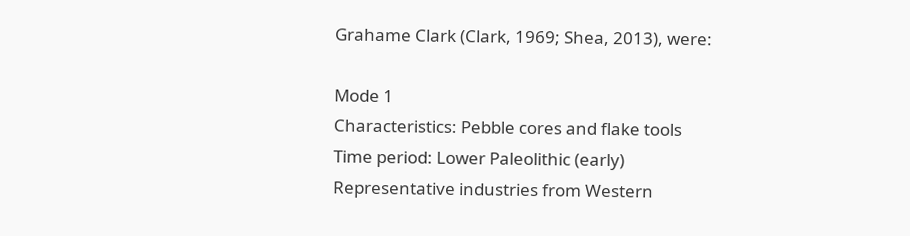Grahame Clark (Clark, 1969; Shea, 2013), were:

Mode 1
Characteristics: Pebble cores and flake tools
Time period: Lower Paleolithic (early)
Representative industries from Western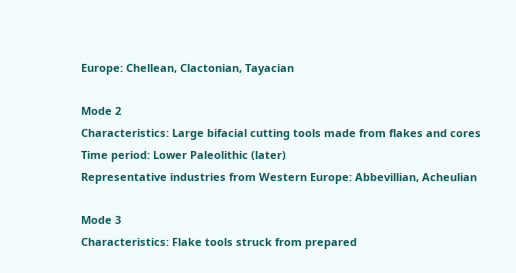Europe: Chellean, Clactonian, Tayacian

Mode 2
Characteristics: Large bifacial cutting tools made from flakes and cores
Time period: Lower Paleolithic (later)
Representative industries from Western Europe: Abbevillian, Acheulian

Mode 3
Characteristics: Flake tools struck from prepared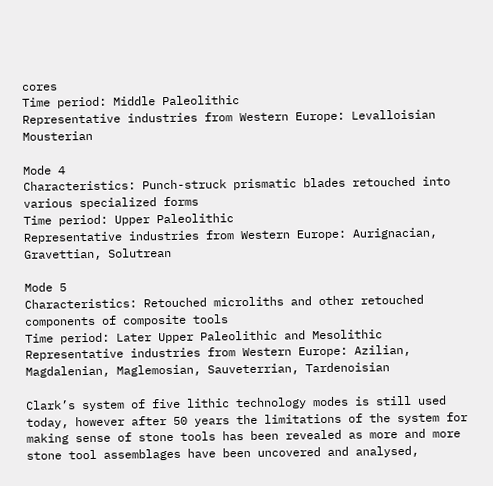cores
Time period: Middle Paleolithic
Representative industries from Western Europe: Levalloisian Mousterian

Mode 4
Characteristics: Punch-struck prismatic blades retouched into various specialized forms
Time period: Upper Paleolithic
Representative industries from Western Europe: Aurignacian, Gravettian, Solutrean

Mode 5
Characteristics: Retouched microliths and other retouched components of composite tools
Time period: Later Upper Paleolithic and Mesolithic
Representative industries from Western Europe: Azilian, Magdalenian, Maglemosian, Sauveterrian, Tardenoisian

Clark’s system of five lithic technology modes is still used today, however after 50 years the limitations of the system for making sense of stone tools has been revealed as more and more stone tool assemblages have been uncovered and analysed,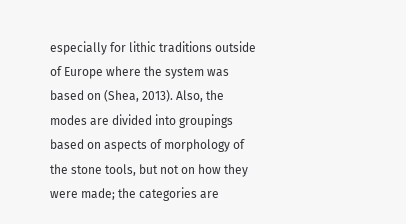especially for lithic traditions outside of Europe where the system was based on (Shea, 2013). Also, the modes are divided into groupings based on aspects of morphology of the stone tools, but not on how they were made; the categories are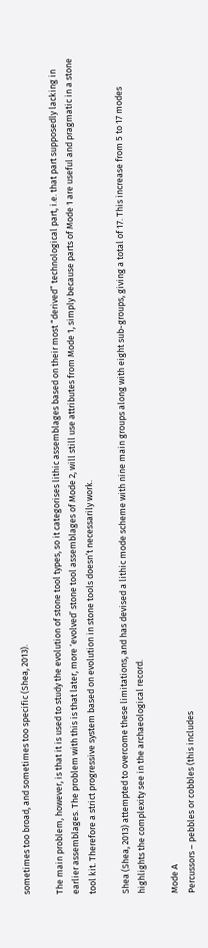sometimes too broad, and sometimes too specific (Shea, 2013).

The main problem, however, is that it is used to study the evolution of stone tool types, so it categorises lithic assemblages based on their most “derived” technological part, i.e. that part supposedly lacking in earlier assemblages. The problem with this is that later, more ‘evolved’ stone tool assemblages of Mode 2, will still use attributes from Mode 1, simply because parts of Mode 1 are useful and pragmatic in a stone tool kit. Therefore a strict progressive system based on evolution in stone tools doesn’t necessarily work.

Shea (Shea, 2013) attempted to overcome these limitations, and has devised a lithic mode scheme with nine main groups along with eight sub-groups, giving a total of 17. This increase from 5 to 17 modes highlights the complexity see in the archaeological record.

Mode A
Percussors – pebbles or cobbles (this includes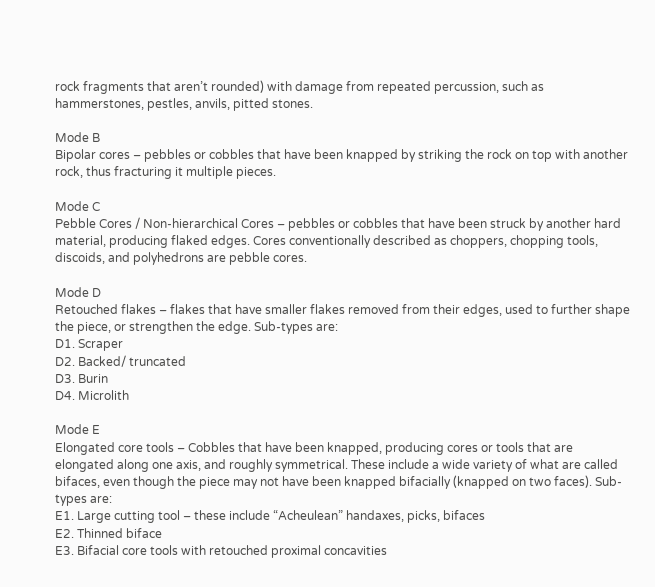rock fragments that aren’t rounded) with damage from repeated percussion, such as hammerstones, pestles, anvils, pitted stones.

Mode B
Bipolar cores – pebbles or cobbles that have been knapped by striking the rock on top with another rock, thus fracturing it multiple pieces.

Mode C
Pebble Cores / Non-hierarchical Cores – pebbles or cobbles that have been struck by another hard material, producing flaked edges. Cores conventionally described as choppers, chopping tools, discoids, and polyhedrons are pebble cores.

Mode D
Retouched flakes – flakes that have smaller flakes removed from their edges, used to further shape the piece, or strengthen the edge. Sub-types are:
D1. Scraper
D2. Backed/ truncated
D3. Burin
D4. Microlith

Mode E
Elongated core tools – Cobbles that have been knapped, producing cores or tools that are elongated along one axis, and roughly symmetrical. These include a wide variety of what are called bifaces, even though the piece may not have been knapped bifacially (knapped on two faces). Sub-types are:
E1. Large cutting tool – these include “Acheulean” handaxes, picks, bifaces
E2. Thinned biface
E3. Bifacial core tools with retouched proximal concavities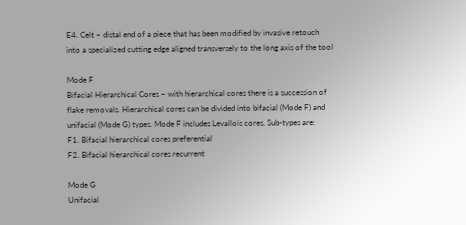E4. Celt – distal end of a piece that has been modified by invasive retouch into a specialized cutting edge aligned transversely to the long axis of the tool

Mode F
Bifacial Hierarchical Cores – with hierarchical cores there is a succession of flake removals. Hierarchical cores can be divided into bifacial (Mode F) and unifacial (Mode G) types. Mode F includes Levallois cores. Sub-types are:
F1. Bifacial hierarchical cores preferential
F2. Bifacial hierarchical cores recurrent

Mode G
Unifacial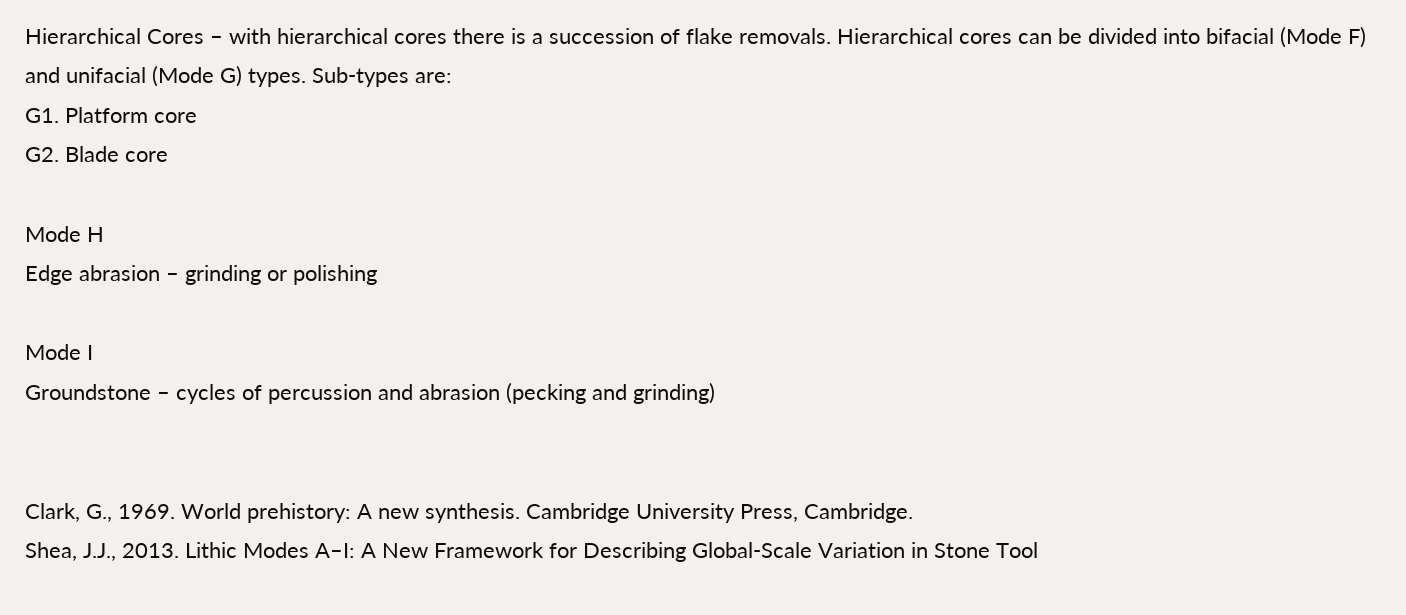Hierarchical Cores – with hierarchical cores there is a succession of flake removals. Hierarchical cores can be divided into bifacial (Mode F) and unifacial (Mode G) types. Sub-types are:
G1. Platform core
G2. Blade core

Mode H
Edge abrasion – grinding or polishing

Mode I
Groundstone – cycles of percussion and abrasion (pecking and grinding)


Clark, G., 1969. World prehistory: A new synthesis. Cambridge University Press, Cambridge.
Shea, J.J., 2013. Lithic Modes A–I: A New Framework for Describing Global-Scale Variation in Stone Tool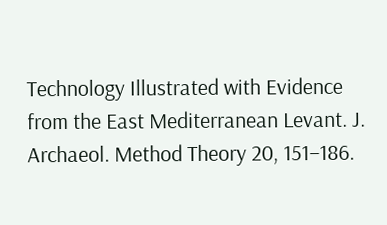Technology Illustrated with Evidence from the East Mediterranean Levant. J. Archaeol. Method Theory 20, 151–186.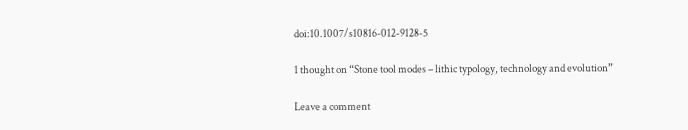doi:10.1007/s10816-012-9128-5

1 thought on “Stone tool modes – lithic typology, technology and evolution”

Leave a comment